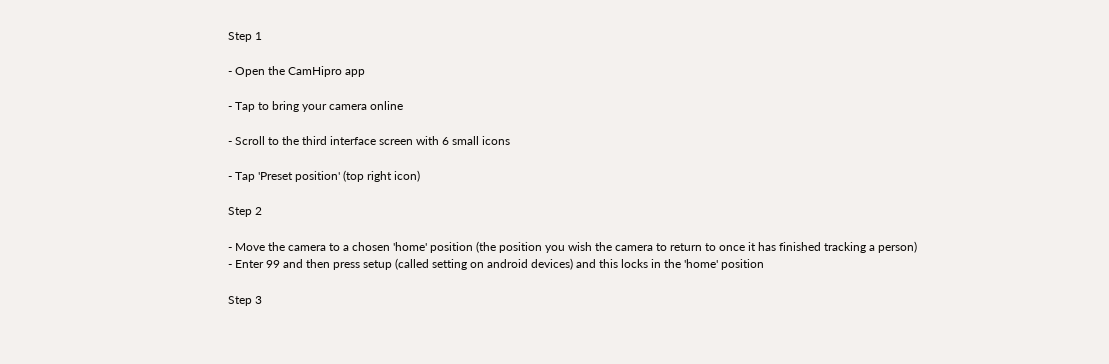Step 1

- Open the CamHipro app

- Tap to bring your camera online

- Scroll to the third interface screen with 6 small icons

- Tap 'Preset position' (top right icon)

Step 2

- Move the camera to a chosen 'home' position (the position you wish the camera to return to once it has finished tracking a person)
- Enter 99 and then press setup (called setting on android devices) and this locks in the 'home' position

Step 3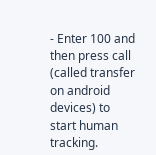- Enter 100 and then press call (called transfer on android devices) to start human tracking.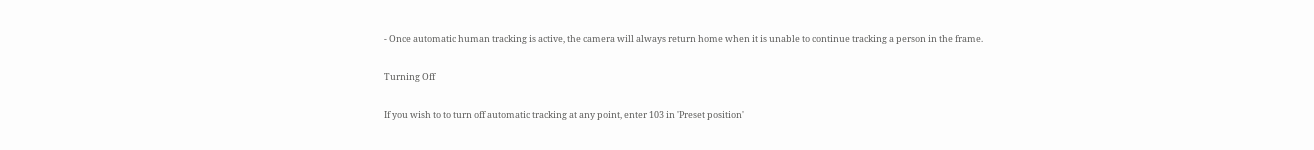- Once automatic human tracking is active, the camera will always return home when it is unable to continue tracking a person in the frame.

Turning Off

If you wish to to turn off automatic tracking at any point, enter 103 in 'Preset position'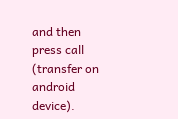and then press call (transfer on android device).